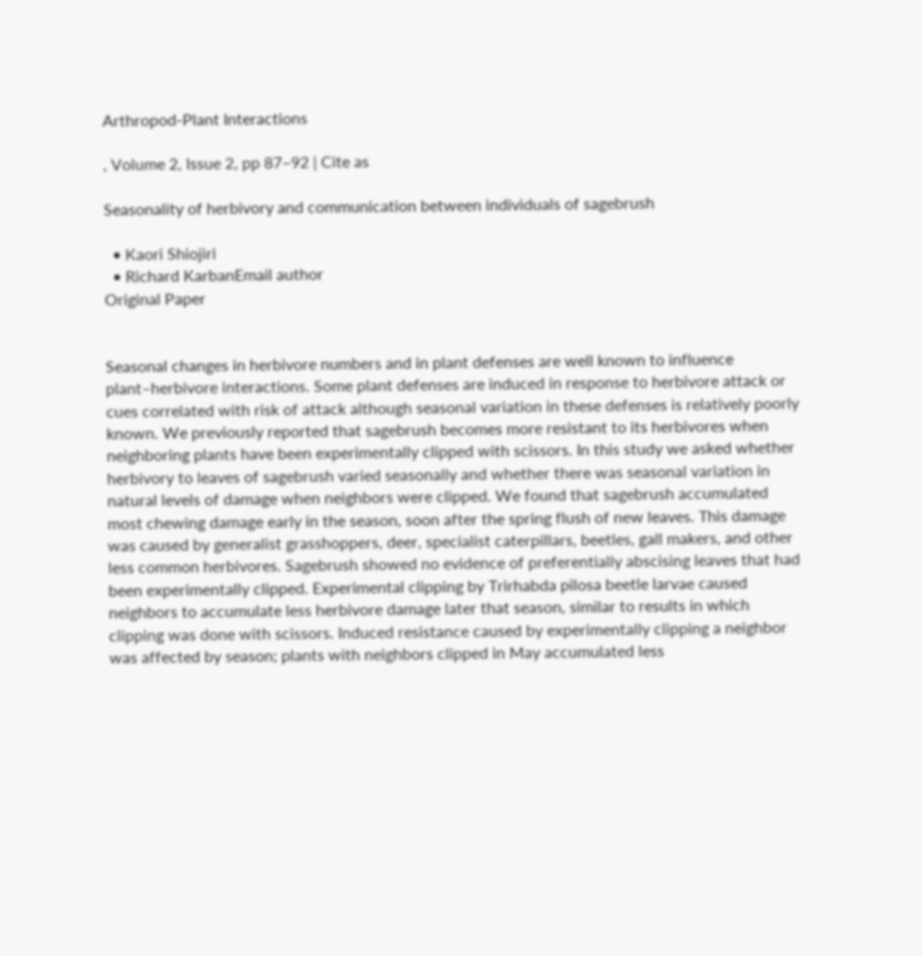Arthropod-Plant Interactions

, Volume 2, Issue 2, pp 87–92 | Cite as

Seasonality of herbivory and communication between individuals of sagebrush

  • Kaori Shiojiri
  • Richard KarbanEmail author
Original Paper


Seasonal changes in herbivore numbers and in plant defenses are well known to influence plant–herbivore interactions. Some plant defenses are induced in response to herbivore attack or cues correlated with risk of attack although seasonal variation in these defenses is relatively poorly known. We previously reported that sagebrush becomes more resistant to its herbivores when neighboring plants have been experimentally clipped with scissors. In this study we asked whether herbivory to leaves of sagebrush varied seasonally and whether there was seasonal variation in natural levels of damage when neighbors were clipped. We found that sagebrush accumulated most chewing damage early in the season, soon after the spring flush of new leaves. This damage was caused by generalist grasshoppers, deer, specialist caterpillars, beetles, gall makers, and other less common herbivores. Sagebrush showed no evidence of preferentially abscising leaves that had been experimentally clipped. Experimental clipping by Trirhabda pilosa beetle larvae caused neighbors to accumulate less herbivore damage later that season, similar to results in which clipping was done with scissors. Induced resistance caused by experimentally clipping a neighbor was affected by season; plants with neighbors clipped in May accumulated less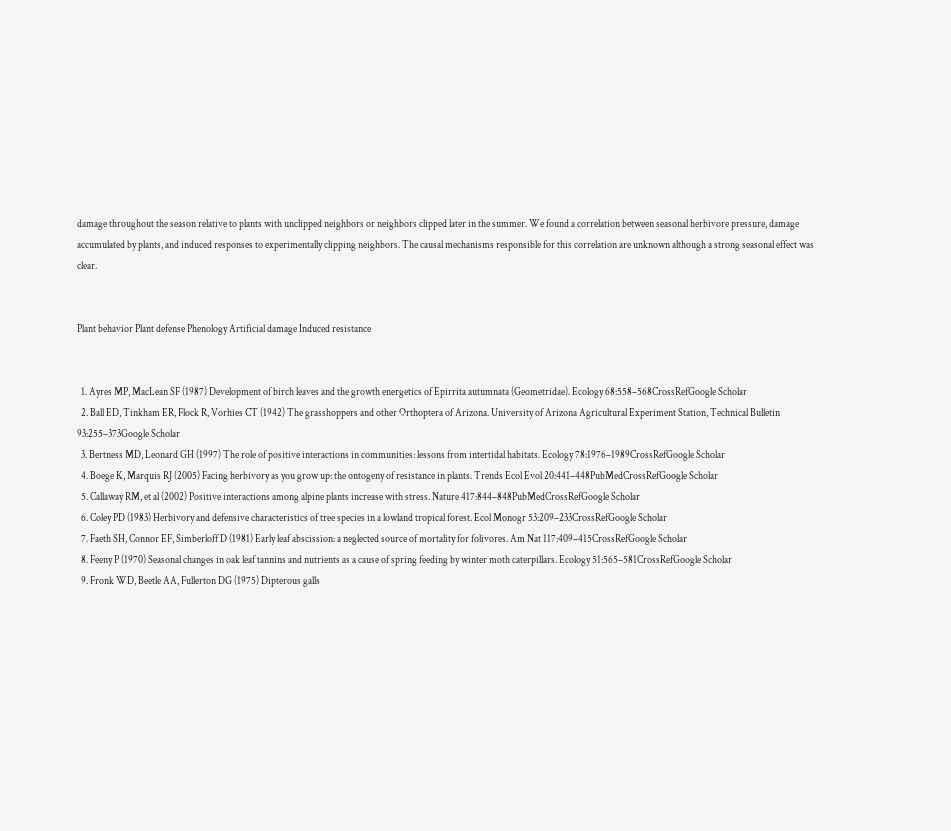damage throughout the season relative to plants with unclipped neighbors or neighbors clipped later in the summer. We found a correlation between seasonal herbivore pressure, damage accumulated by plants, and induced responses to experimentally clipping neighbors. The causal mechanisms responsible for this correlation are unknown although a strong seasonal effect was clear.


Plant behavior Plant defense Phenology Artificial damage Induced resistance


  1. Ayres MP, MacLean SF (1987) Development of birch leaves and the growth energetics of Epirrita autumnata (Geometridae). Ecology 68:558–568CrossRefGoogle Scholar
  2. Ball ED, Tinkham ER, Flock R, Vorhies CT (1942) The grasshoppers and other Orthoptera of Arizona. University of Arizona Agricultural Experiment Station, Technical Bulletin 93:255–373Google Scholar
  3. Bertness MD, Leonard GH (1997) The role of positive interactions in communities: lessons from intertidal habitats. Ecology 78:1976–1989CrossRefGoogle Scholar
  4. Boege K, Marquis RJ (2005) Facing herbivory as you grow up: the ontogeny of resistance in plants. Trends Ecol Evol 20:441–448PubMedCrossRefGoogle Scholar
  5. Callaway RM, et al (2002) Positive interactions among alpine plants increase with stress. Nature 417:844–848PubMedCrossRefGoogle Scholar
  6. Coley PD (1983) Herbivory and defensive characteristics of tree species in a lowland tropical forest. Ecol Monogr 53:209–233CrossRefGoogle Scholar
  7. Faeth SH, Connor EF, Simberloff D (1981) Early leaf abscission: a neglected source of mortality for folivores. Am Nat 117:409–415CrossRefGoogle Scholar
  8. Feeny P (1970) Seasonal changes in oak leaf tannins and nutrients as a cause of spring feeding by winter moth caterpillars. Ecology 51:565–581CrossRefGoogle Scholar
  9. Fronk WD, Beetle AA, Fullerton DG (1975) Dipterous galls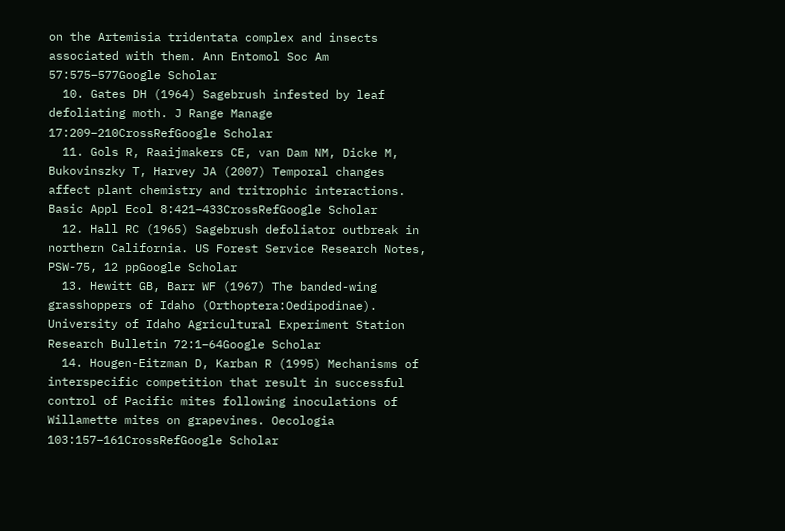on the Artemisia tridentata complex and insects associated with them. Ann Entomol Soc Am 57:575–577Google Scholar
  10. Gates DH (1964) Sagebrush infested by leaf defoliating moth. J Range Manage 17:209–210CrossRefGoogle Scholar
  11. Gols R, Raaijmakers CE, van Dam NM, Dicke M, Bukovinszky T, Harvey JA (2007) Temporal changes affect plant chemistry and tritrophic interactions. Basic Appl Ecol 8:421–433CrossRefGoogle Scholar
  12. Hall RC (1965) Sagebrush defoliator outbreak in northern California. US Forest Service Research Notes, PSW-75, 12 ppGoogle Scholar
  13. Hewitt GB, Barr WF (1967) The banded-wing grasshoppers of Idaho (Orthoptera:Oedipodinae). University of Idaho Agricultural Experiment Station Research Bulletin 72:1–64Google Scholar
  14. Hougen-Eitzman D, Karban R (1995) Mechanisms of interspecific competition that result in successful control of Pacific mites following inoculations of Willamette mites on grapevines. Oecologia 103:157–161CrossRefGoogle Scholar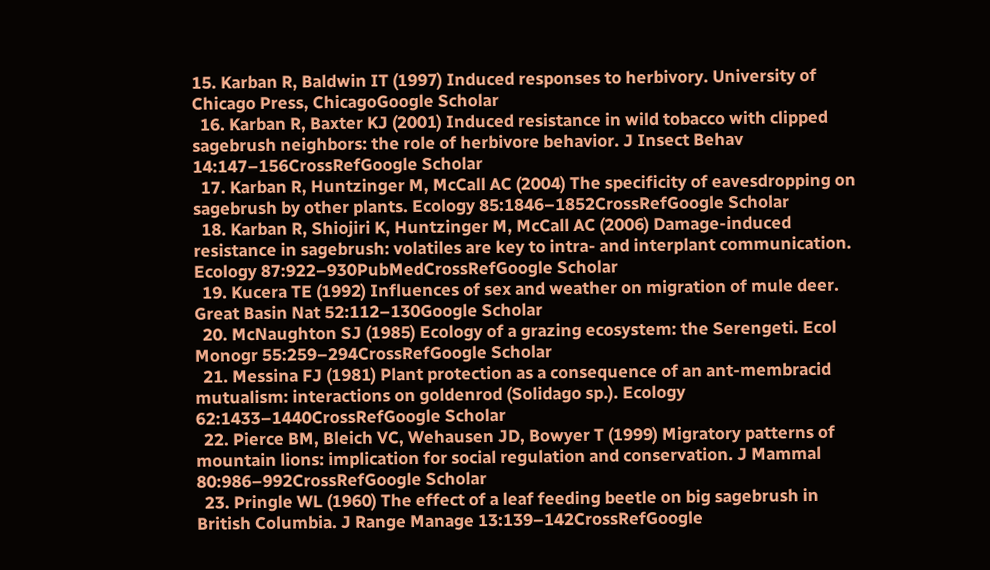15. Karban R, Baldwin IT (1997) Induced responses to herbivory. University of Chicago Press, ChicagoGoogle Scholar
  16. Karban R, Baxter KJ (2001) Induced resistance in wild tobacco with clipped sagebrush neighbors: the role of herbivore behavior. J Insect Behav 14:147–156CrossRefGoogle Scholar
  17. Karban R, Huntzinger M, McCall AC (2004) The specificity of eavesdropping on sagebrush by other plants. Ecology 85:1846–1852CrossRefGoogle Scholar
  18. Karban R, Shiojiri K, Huntzinger M, McCall AC (2006) Damage-induced resistance in sagebrush: volatiles are key to intra- and interplant communication. Ecology 87:922–930PubMedCrossRefGoogle Scholar
  19. Kucera TE (1992) Influences of sex and weather on migration of mule deer. Great Basin Nat 52:112–130Google Scholar
  20. McNaughton SJ (1985) Ecology of a grazing ecosystem: the Serengeti. Ecol Monogr 55:259–294CrossRefGoogle Scholar
  21. Messina FJ (1981) Plant protection as a consequence of an ant-membracid mutualism: interactions on goldenrod (Solidago sp.). Ecology 62:1433–1440CrossRefGoogle Scholar
  22. Pierce BM, Bleich VC, Wehausen JD, Bowyer T (1999) Migratory patterns of mountain lions: implication for social regulation and conservation. J Mammal 80:986–992CrossRefGoogle Scholar
  23. Pringle WL (1960) The effect of a leaf feeding beetle on big sagebrush in British Columbia. J Range Manage 13:139–142CrossRefGoogle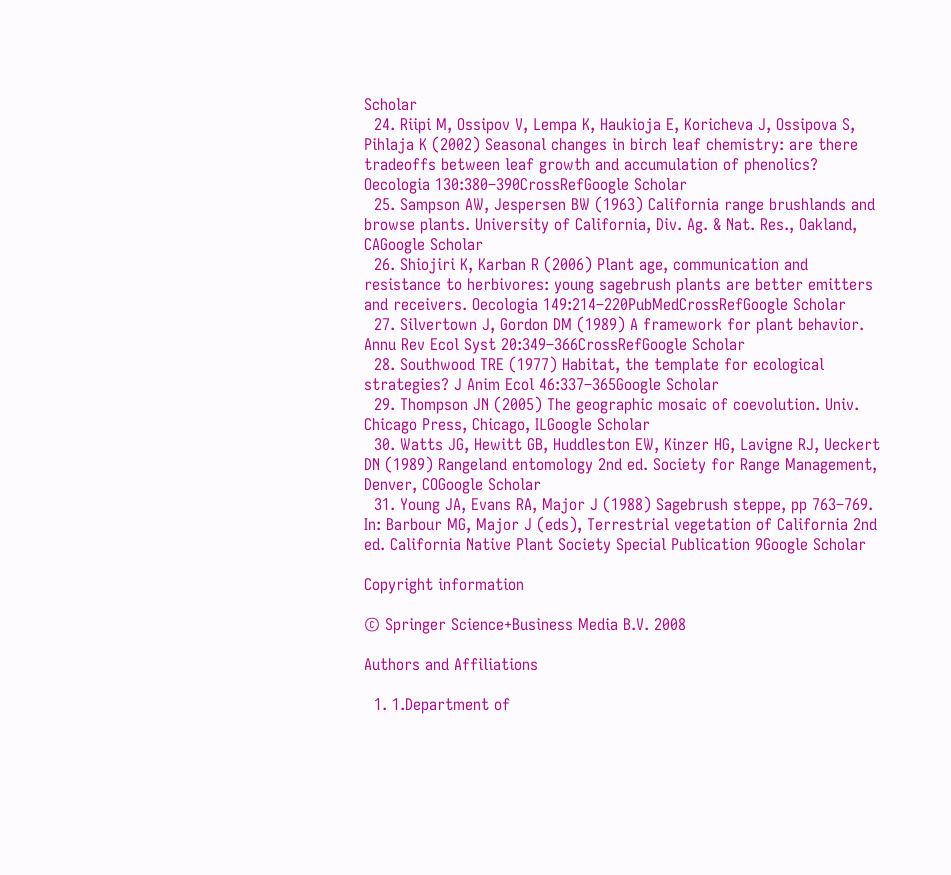Scholar
  24. Riipi M, Ossipov V, Lempa K, Haukioja E, Koricheva J, Ossipova S, Pihlaja K (2002) Seasonal changes in birch leaf chemistry: are there tradeoffs between leaf growth and accumulation of phenolics? Oecologia 130:380–390CrossRefGoogle Scholar
  25. Sampson AW, Jespersen BW (1963) California range brushlands and browse plants. University of California, Div. Ag. & Nat. Res., Oakland, CAGoogle Scholar
  26. Shiojiri K, Karban R (2006) Plant age, communication and resistance to herbivores: young sagebrush plants are better emitters and receivers. Oecologia 149:214–220PubMedCrossRefGoogle Scholar
  27. Silvertown J, Gordon DM (1989) A framework for plant behavior. Annu Rev Ecol Syst 20:349–366CrossRefGoogle Scholar
  28. Southwood TRE (1977) Habitat, the template for ecological strategies? J Anim Ecol 46:337–365Google Scholar
  29. Thompson JN (2005) The geographic mosaic of coevolution. Univ. Chicago Press, Chicago, ILGoogle Scholar
  30. Watts JG, Hewitt GB, Huddleston EW, Kinzer HG, Lavigne RJ, Ueckert DN (1989) Rangeland entomology 2nd ed. Society for Range Management, Denver, COGoogle Scholar
  31. Young JA, Evans RA, Major J (1988) Sagebrush steppe, pp 763–769. In: Barbour MG, Major J (eds), Terrestrial vegetation of California 2nd ed. California Native Plant Society Special Publication 9Google Scholar

Copyright information

© Springer Science+Business Media B.V. 2008

Authors and Affiliations

  1. 1.Department of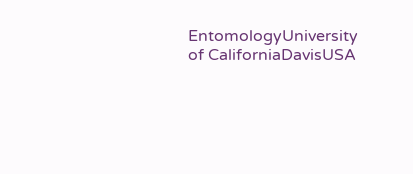EntomologyUniversity of CaliforniaDavisUSA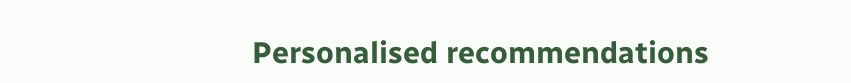Personalised recommendations